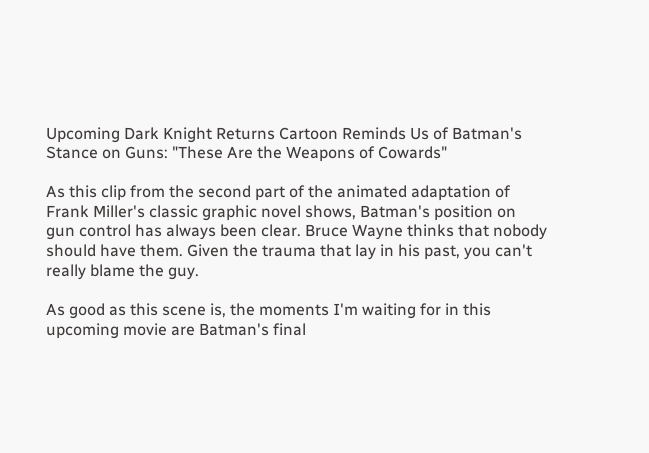Upcoming Dark Knight Returns Cartoon Reminds Us of Batman's Stance on Guns: "These Are the Weapons of Cowards"

As this clip from the second part of the animated adaptation of Frank Miller's classic graphic novel shows, Batman's position on gun control has always been clear. Bruce Wayne thinks that nobody should have them. Given the trauma that lay in his past, you can't really blame the guy.

As good as this scene is, the moments I'm waiting for in this upcoming movie are Batman's final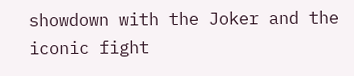showdown with the Joker and the iconic fight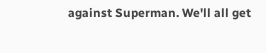against Superman. We'll all get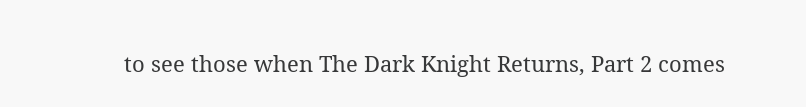to see those when The Dark Knight Returns, Part 2 comes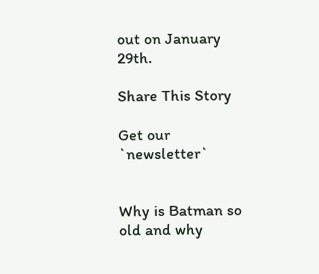out on January 29th.

Share This Story

Get our `newsletter`


Why is Batman so old and why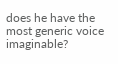does he have the most generic voice imaginable?